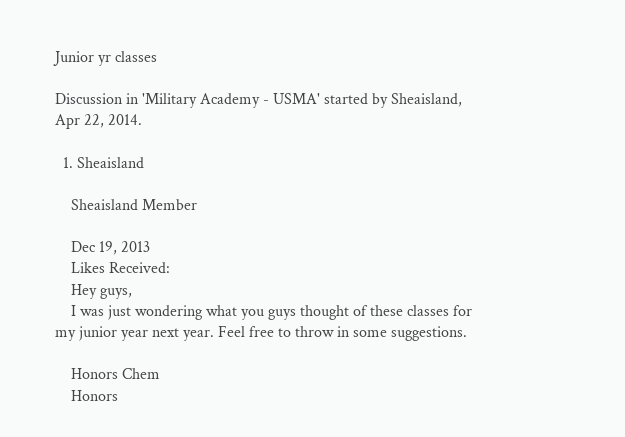Junior yr classes

Discussion in 'Military Academy - USMA' started by Sheaisland, Apr 22, 2014.

  1. Sheaisland

    Sheaisland Member

    Dec 19, 2013
    Likes Received:
    Hey guys,
    I was just wondering what you guys thought of these classes for my junior year next year. Feel free to throw in some suggestions.

    Honors Chem
    Honors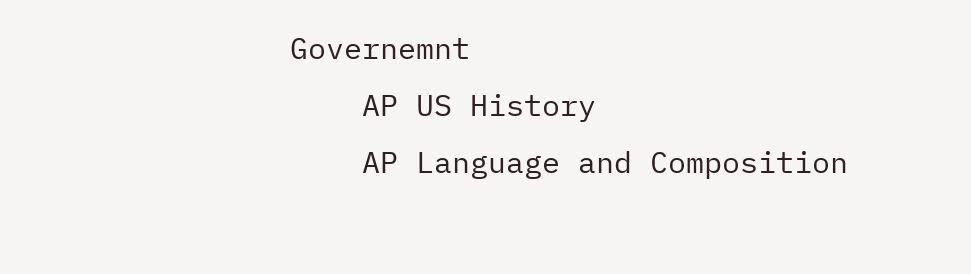Governemnt
    AP US History
    AP Language and Composition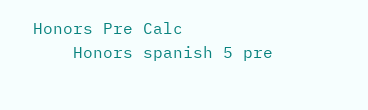Honors Pre Calc
    Honors spanish 5 pre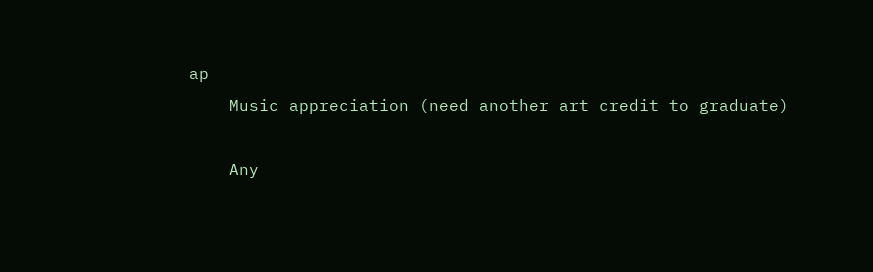ap
    Music appreciation (need another art credit to graduate)

    Any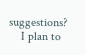suggestions?
    I plan to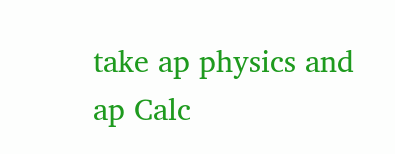take ap physics and ap Calc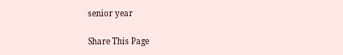senior year

Share This Page